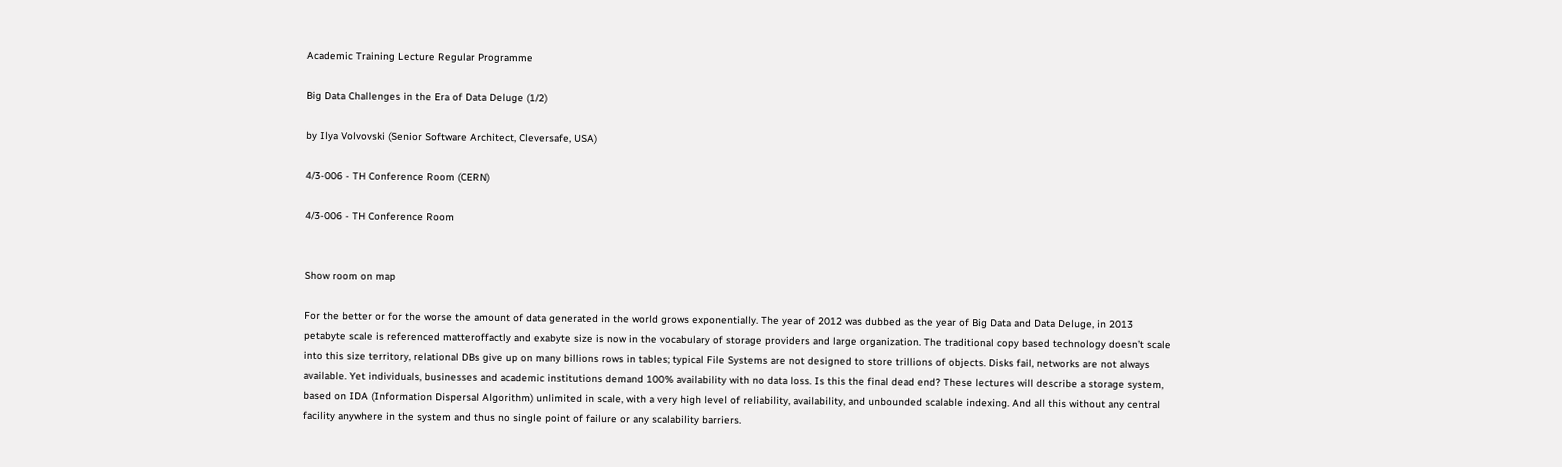Academic Training Lecture Regular Programme

Big Data Challenges in the Era of Data Deluge (1/2)

by Ilya Volvovski (Senior Software Architect, Cleversafe, USA)

4/3-006 - TH Conference Room (CERN)

4/3-006 - TH Conference Room


Show room on map

For the better or for the worse the amount of data generated in the world grows exponentially. The year of 2012 was dubbed as the year of Big Data and Data Deluge, in 2013 petabyte scale is referenced matteroffactly and exabyte size is now in the vocabulary of storage providers and large organization. The traditional copy based technology doesn’t scale into this size territory, relational DBs give up on many billions rows in tables; typical File Systems are not designed to store trillions of objects. Disks fail, networks are not always available. Yet individuals, businesses and academic institutions demand 100% availability with no data loss. Is this the final dead end? These lectures will describe a storage system, based on IDA (Information Dispersal Algorithm) unlimited in scale, with a very high level of reliability, availability, and unbounded scalable indexing. And all this without any central facility anywhere in the system and thus no single point of failure or any scalability barriers.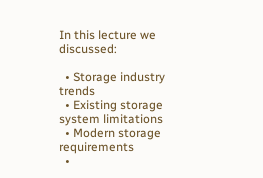In this lecture we discussed:

  • Storage industry trends
  • Existing storage system limitations
  • Modern storage requirements
  •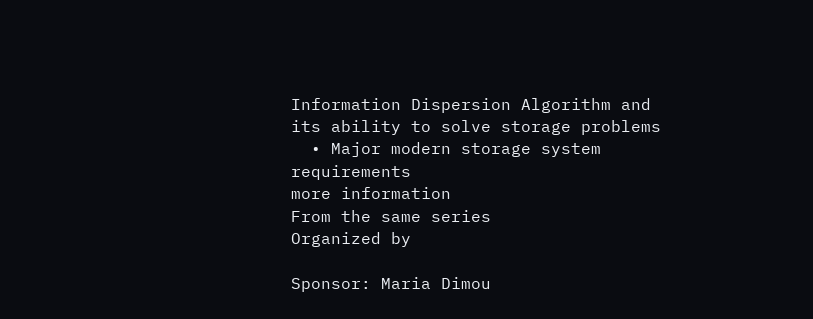Information Dispersion Algorithm and its ability to solve storage problems
  • Major modern storage system requirements
more information
From the same series
Organized by

Sponsor: Maria Dimou